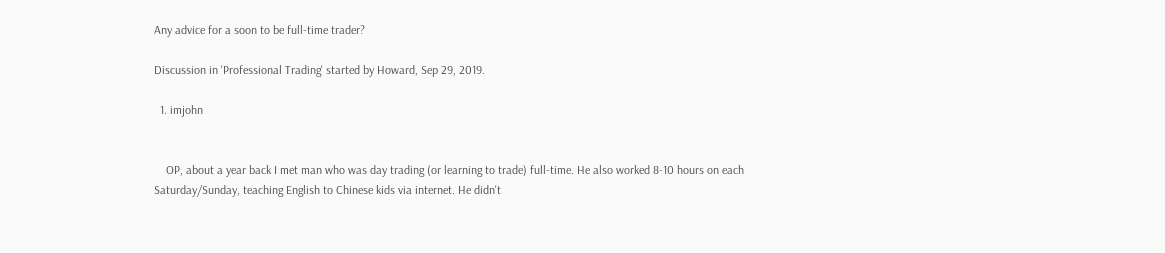Any advice for a soon to be full-time trader?

Discussion in 'Professional Trading' started by Howard, Sep 29, 2019.

  1. imjohn


    OP, about a year back I met man who was day trading (or learning to trade) full-time. He also worked 8-10 hours on each Saturday/Sunday, teaching English to Chinese kids via internet. He didn't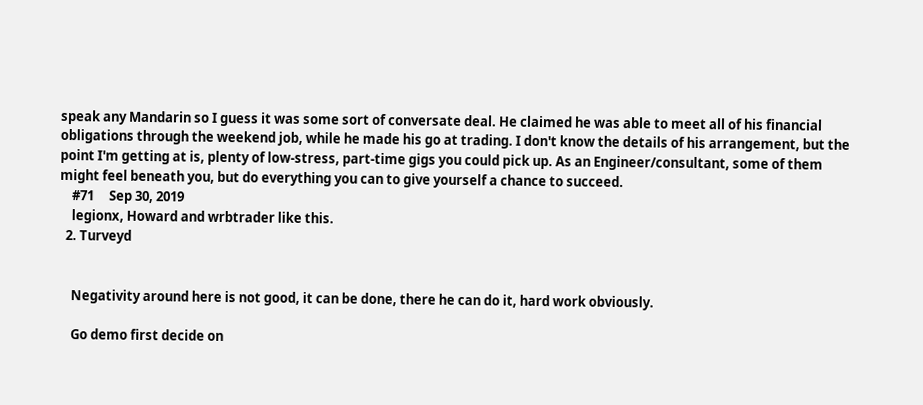speak any Mandarin so I guess it was some sort of conversate deal. He claimed he was able to meet all of his financial obligations through the weekend job, while he made his go at trading. I don't know the details of his arrangement, but the point I'm getting at is, plenty of low-stress, part-time gigs you could pick up. As an Engineer/consultant, some of them might feel beneath you, but do everything you can to give yourself a chance to succeed.
    #71     Sep 30, 2019
    legionx, Howard and wrbtrader like this.
  2. Turveyd


    Negativity around here is not good, it can be done, there he can do it, hard work obviously.

    Go demo first decide on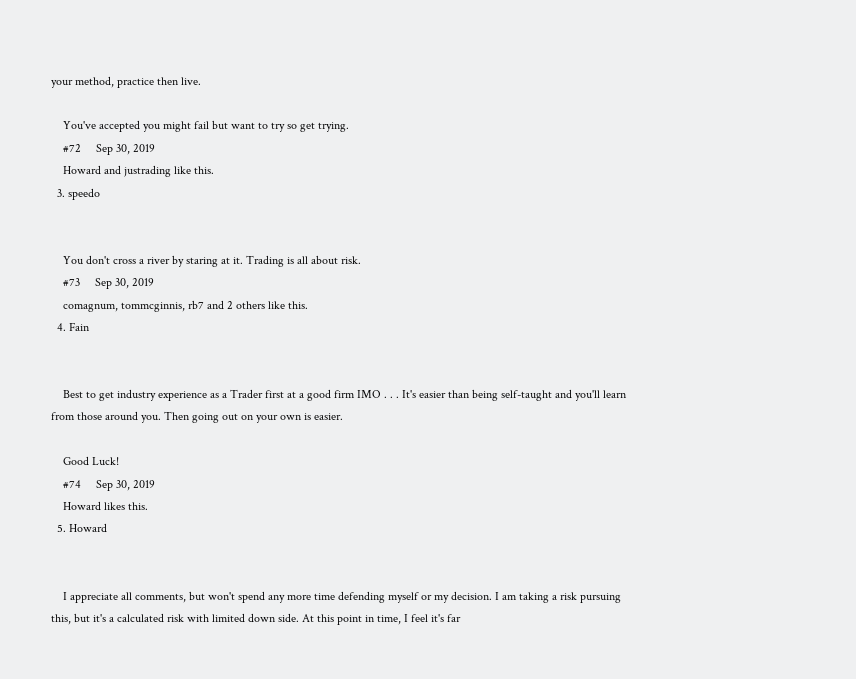your method, practice then live.

    You've accepted you might fail but want to try so get trying.
    #72     Sep 30, 2019
    Howard and justrading like this.
  3. speedo


    You don't cross a river by staring at it. Trading is all about risk.
    #73     Sep 30, 2019
    comagnum, tommcginnis, rb7 and 2 others like this.
  4. Fain


    Best to get industry experience as a Trader first at a good firm IMO . . . It's easier than being self-taught and you'll learn from those around you. Then going out on your own is easier.

    Good Luck!
    #74     Sep 30, 2019
    Howard likes this.
  5. Howard


    I appreciate all comments, but won't spend any more time defending myself or my decision. I am taking a risk pursuing this, but it's a calculated risk with limited down side. At this point in time, I feel it's far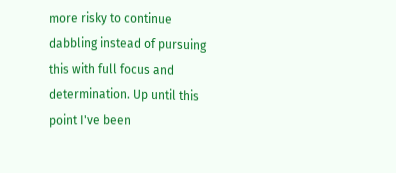more risky to continue dabbling instead of pursuing this with full focus and determination. Up until this point I've been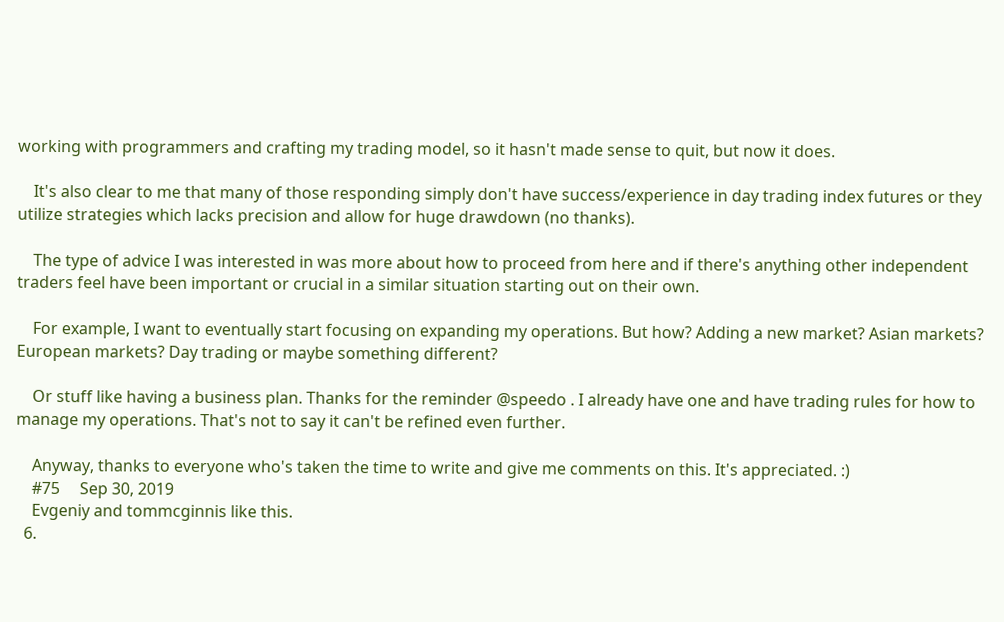working with programmers and crafting my trading model, so it hasn't made sense to quit, but now it does.

    It's also clear to me that many of those responding simply don't have success/experience in day trading index futures or they utilize strategies which lacks precision and allow for huge drawdown (no thanks).

    The type of advice I was interested in was more about how to proceed from here and if there's anything other independent traders feel have been important or crucial in a similar situation starting out on their own.

    For example, I want to eventually start focusing on expanding my operations. But how? Adding a new market? Asian markets? European markets? Day trading or maybe something different?

    Or stuff like having a business plan. Thanks for the reminder @speedo . I already have one and have trading rules for how to manage my operations. That's not to say it can't be refined even further.

    Anyway, thanks to everyone who's taken the time to write and give me comments on this. It's appreciated. :)
    #75     Sep 30, 2019
    Evgeniy and tommcginnis like this.
  6.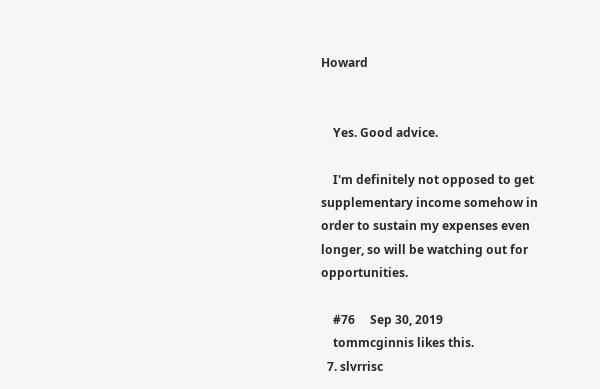Howard


    Yes. Good advice.

    I'm definitely not opposed to get supplementary income somehow in order to sustain my expenses even longer, so will be watching out for opportunities.

    #76     Sep 30, 2019
    tommcginnis likes this.
  7. slvrrisc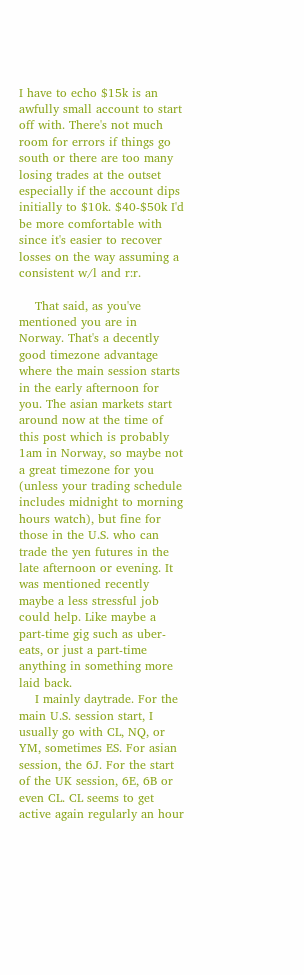I have to echo $15k is an awfully small account to start off with. There's not much room for errors if things go south or there are too many losing trades at the outset especially if the account dips initially to $10k. $40-$50k I'd be more comfortable with since it's easier to recover losses on the way assuming a consistent w/l and r:r.

    That said, as you've mentioned you are in Norway. That's a decently good timezone advantage where the main session starts in the early afternoon for you. The asian markets start around now at the time of this post which is probably 1am in Norway, so maybe not a great timezone for you (unless your trading schedule includes midnight to morning hours watch), but fine for those in the U.S. who can trade the yen futures in the late afternoon or evening. It was mentioned recently maybe a less stressful job could help. Like maybe a part-time gig such as uber-eats, or just a part-time anything in something more laid back.
    I mainly daytrade. For the main U.S. session start, I usually go with CL, NQ, or YM, sometimes ES. For asian session, the 6J. For the start of the UK session, 6E, 6B or even CL. CL seems to get active again regularly an hour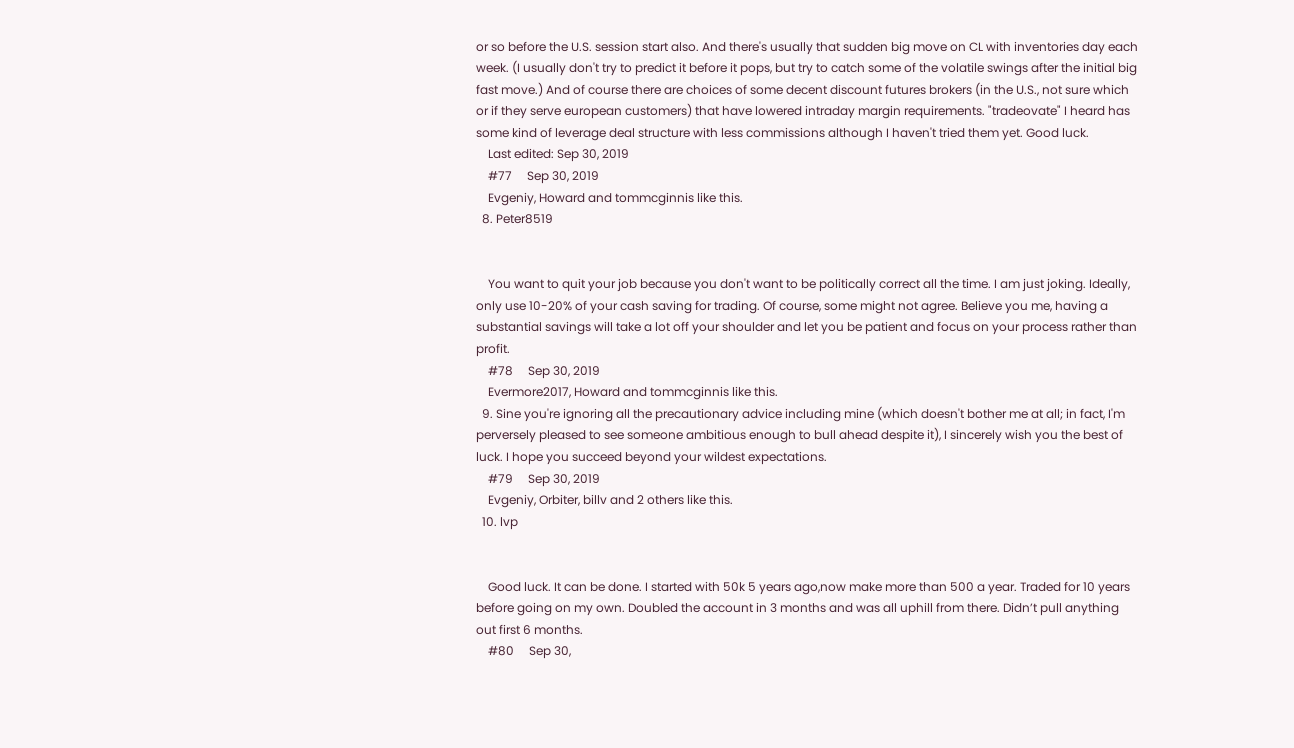or so before the U.S. session start also. And there's usually that sudden big move on CL with inventories day each week. (I usually don't try to predict it before it pops, but try to catch some of the volatile swings after the initial big fast move.) And of course there are choices of some decent discount futures brokers (in the U.S., not sure which or if they serve european customers) that have lowered intraday margin requirements. "tradeovate" I heard has some kind of leverage deal structure with less commissions although I haven't tried them yet. Good luck.
    Last edited: Sep 30, 2019
    #77     Sep 30, 2019
    Evgeniy, Howard and tommcginnis like this.
  8. Peter8519


    You want to quit your job because you don't want to be politically correct all the time. I am just joking. Ideally, only use 10-20% of your cash saving for trading. Of course, some might not agree. Believe you me, having a substantial savings will take a lot off your shoulder and let you be patient and focus on your process rather than profit.
    #78     Sep 30, 2019
    Evermore2017, Howard and tommcginnis like this.
  9. Sine you're ignoring all the precautionary advice including mine (which doesn't bother me at all; in fact, I'm perversely pleased to see someone ambitious enough to bull ahead despite it), I sincerely wish you the best of luck. I hope you succeed beyond your wildest expectations.
    #79     Sep 30, 2019
    Evgeniy, Orbiter, billv and 2 others like this.
  10. lvp


    Good luck. It can be done. I started with 50k 5 years ago,now make more than 500 a year. Traded for 10 years before going on my own. Doubled the account in 3 months and was all uphill from there. Didn’t pull anything out first 6 months.
    #80     Sep 30,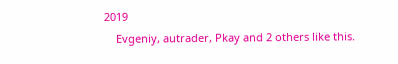2019
    Evgeniy, autrader, Pkay and 2 others like this.